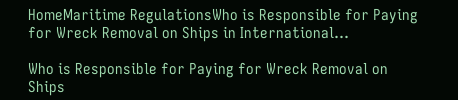HomeMaritime RegulationsWho is Responsible for Paying for Wreck Removal on Ships in International...

Who is Responsible for Paying for Wreck Removal on Ships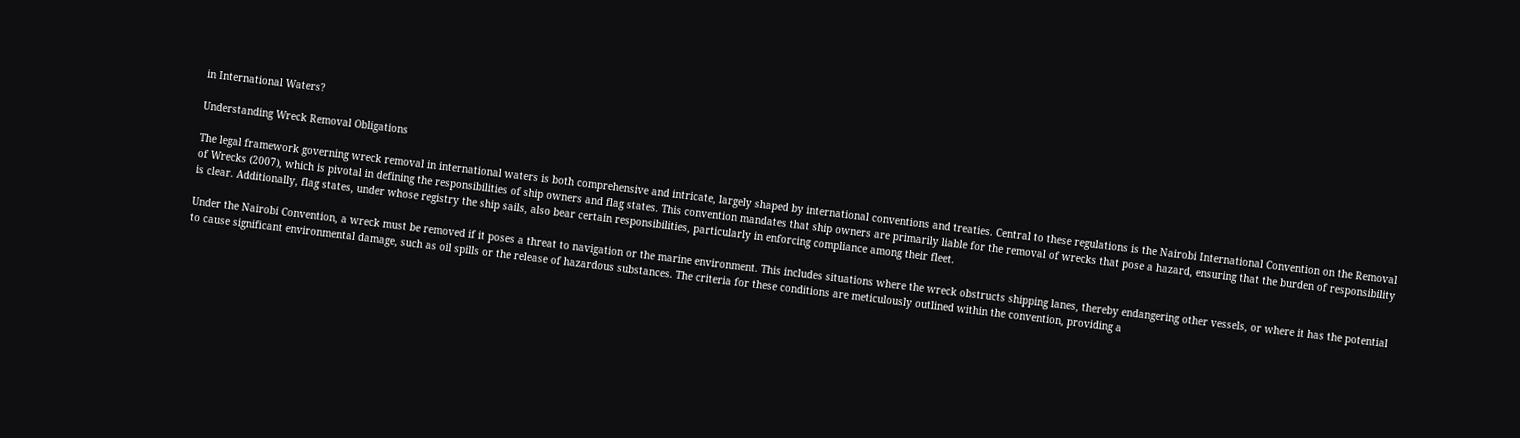in International Waters?

Understanding Wreck Removal Obligations

The legal framework governing wreck removal in international waters is both comprehensive and intricate, largely shaped by international conventions and treaties. Central to these regulations is the Nairobi International Convention on the Removal of Wrecks (2007), which is pivotal in defining the responsibilities of ship owners and flag states. This convention mandates that ship owners are primarily liable for the removal of wrecks that pose a hazard, ensuring that the burden of responsibility is clear. Additionally, flag states, under whose registry the ship sails, also bear certain responsibilities, particularly in enforcing compliance among their fleet.

Under the Nairobi Convention, a wreck must be removed if it poses a threat to navigation or the marine environment. This includes situations where the wreck obstructs shipping lanes, thereby endangering other vessels, or where it has the potential to cause significant environmental damage, such as oil spills or the release of hazardous substances. The criteria for these conditions are meticulously outlined within the convention, providing a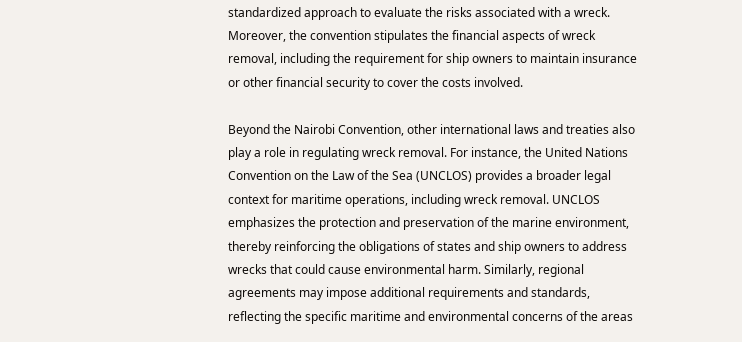standardized approach to evaluate the risks associated with a wreck. Moreover, the convention stipulates the financial aspects of wreck removal, including the requirement for ship owners to maintain insurance or other financial security to cover the costs involved.

Beyond the Nairobi Convention, other international laws and treaties also play a role in regulating wreck removal. For instance, the United Nations Convention on the Law of the Sea (UNCLOS) provides a broader legal context for maritime operations, including wreck removal. UNCLOS emphasizes the protection and preservation of the marine environment, thereby reinforcing the obligations of states and ship owners to address wrecks that could cause environmental harm. Similarly, regional agreements may impose additional requirements and standards, reflecting the specific maritime and environmental concerns of the areas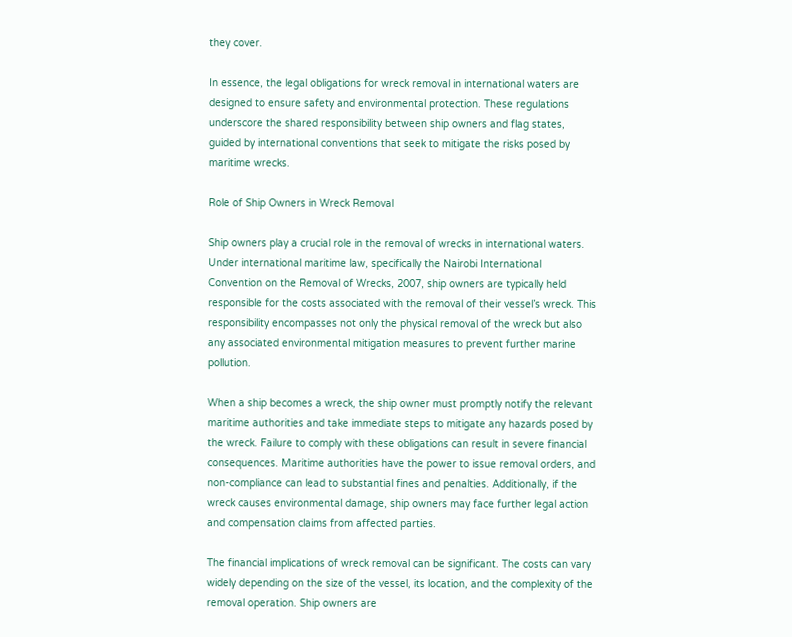they cover.

In essence, the legal obligations for wreck removal in international waters are designed to ensure safety and environmental protection. These regulations underscore the shared responsibility between ship owners and flag states, guided by international conventions that seek to mitigate the risks posed by maritime wrecks.

Role of Ship Owners in Wreck Removal

Ship owners play a crucial role in the removal of wrecks in international waters. Under international maritime law, specifically the Nairobi International Convention on the Removal of Wrecks, 2007, ship owners are typically held responsible for the costs associated with the removal of their vessel’s wreck. This responsibility encompasses not only the physical removal of the wreck but also any associated environmental mitigation measures to prevent further marine pollution.

When a ship becomes a wreck, the ship owner must promptly notify the relevant maritime authorities and take immediate steps to mitigate any hazards posed by the wreck. Failure to comply with these obligations can result in severe financial consequences. Maritime authorities have the power to issue removal orders, and non-compliance can lead to substantial fines and penalties. Additionally, if the wreck causes environmental damage, ship owners may face further legal action and compensation claims from affected parties.

The financial implications of wreck removal can be significant. The costs can vary widely depending on the size of the vessel, its location, and the complexity of the removal operation. Ship owners are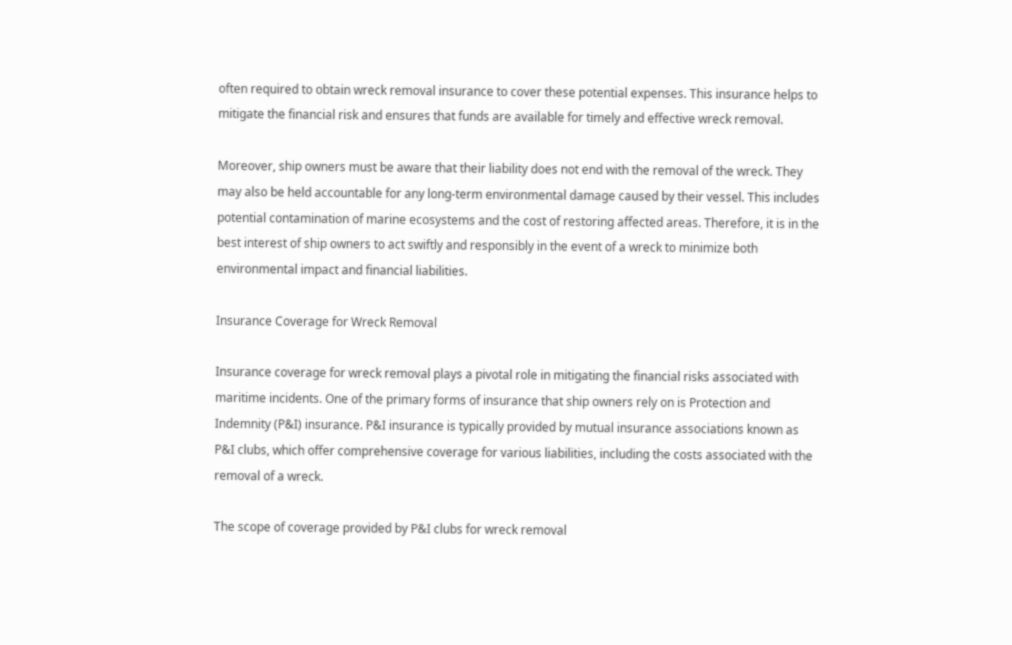often required to obtain wreck removal insurance to cover these potential expenses. This insurance helps to mitigate the financial risk and ensures that funds are available for timely and effective wreck removal.

Moreover, ship owners must be aware that their liability does not end with the removal of the wreck. They may also be held accountable for any long-term environmental damage caused by their vessel. This includes potential contamination of marine ecosystems and the cost of restoring affected areas. Therefore, it is in the best interest of ship owners to act swiftly and responsibly in the event of a wreck to minimize both environmental impact and financial liabilities.

Insurance Coverage for Wreck Removal

Insurance coverage for wreck removal plays a pivotal role in mitigating the financial risks associated with maritime incidents. One of the primary forms of insurance that ship owners rely on is Protection and Indemnity (P&I) insurance. P&I insurance is typically provided by mutual insurance associations known as P&I clubs, which offer comprehensive coverage for various liabilities, including the costs associated with the removal of a wreck.

The scope of coverage provided by P&I clubs for wreck removal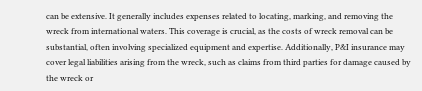can be extensive. It generally includes expenses related to locating, marking, and removing the wreck from international waters. This coverage is crucial, as the costs of wreck removal can be substantial, often involving specialized equipment and expertise. Additionally, P&I insurance may cover legal liabilities arising from the wreck, such as claims from third parties for damage caused by the wreck or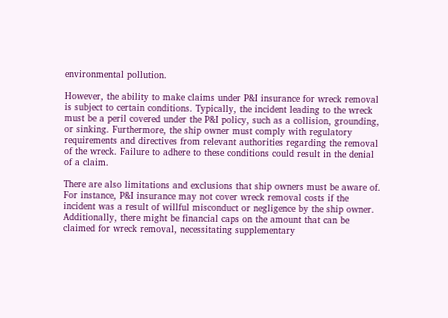environmental pollution.

However, the ability to make claims under P&I insurance for wreck removal is subject to certain conditions. Typically, the incident leading to the wreck must be a peril covered under the P&I policy, such as a collision, grounding, or sinking. Furthermore, the ship owner must comply with regulatory requirements and directives from relevant authorities regarding the removal of the wreck. Failure to adhere to these conditions could result in the denial of a claim.

There are also limitations and exclusions that ship owners must be aware of. For instance, P&I insurance may not cover wreck removal costs if the incident was a result of willful misconduct or negligence by the ship owner. Additionally, there might be financial caps on the amount that can be claimed for wreck removal, necessitating supplementary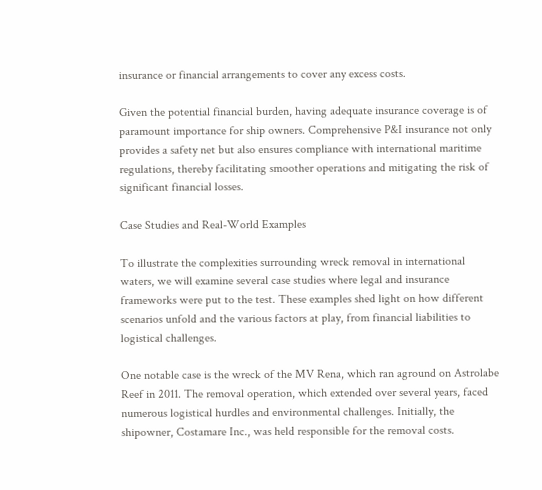insurance or financial arrangements to cover any excess costs.

Given the potential financial burden, having adequate insurance coverage is of paramount importance for ship owners. Comprehensive P&I insurance not only provides a safety net but also ensures compliance with international maritime regulations, thereby facilitating smoother operations and mitigating the risk of significant financial losses.

Case Studies and Real-World Examples

To illustrate the complexities surrounding wreck removal in international waters, we will examine several case studies where legal and insurance frameworks were put to the test. These examples shed light on how different scenarios unfold and the various factors at play, from financial liabilities to logistical challenges.

One notable case is the wreck of the MV Rena, which ran aground on Astrolabe Reef in 2011. The removal operation, which extended over several years, faced numerous logistical hurdles and environmental challenges. Initially, the shipowner, Costamare Inc., was held responsible for the removal costs.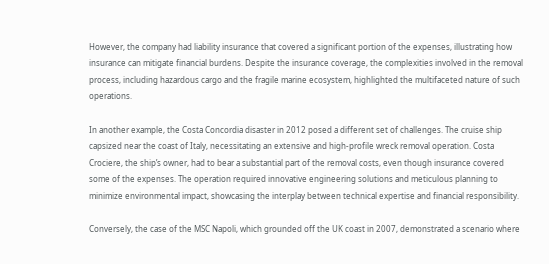However, the company had liability insurance that covered a significant portion of the expenses, illustrating how insurance can mitigate financial burdens. Despite the insurance coverage, the complexities involved in the removal process, including hazardous cargo and the fragile marine ecosystem, highlighted the multifaceted nature of such operations.

In another example, the Costa Concordia disaster in 2012 posed a different set of challenges. The cruise ship capsized near the coast of Italy, necessitating an extensive and high-profile wreck removal operation. Costa Crociere, the ship’s owner, had to bear a substantial part of the removal costs, even though insurance covered some of the expenses. The operation required innovative engineering solutions and meticulous planning to minimize environmental impact, showcasing the interplay between technical expertise and financial responsibility.

Conversely, the case of the MSC Napoli, which grounded off the UK coast in 2007, demonstrated a scenario where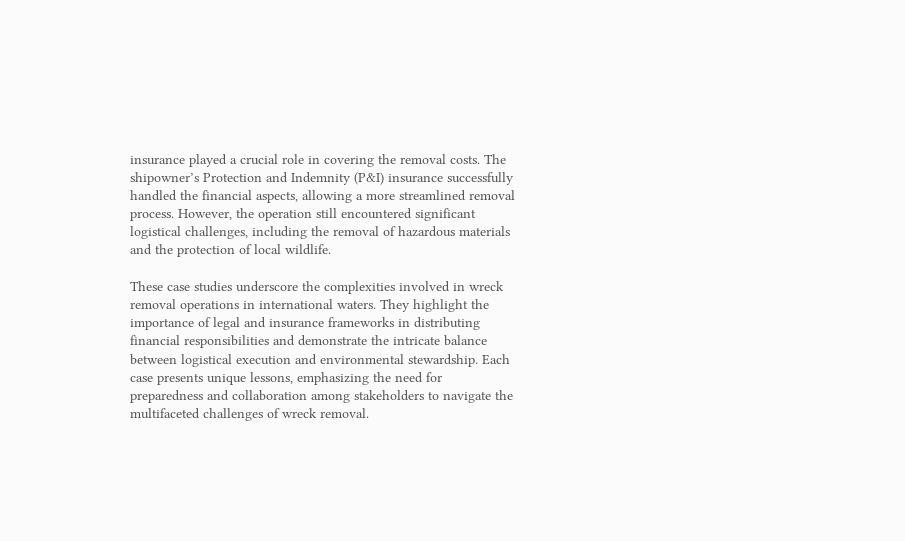insurance played a crucial role in covering the removal costs. The shipowner’s Protection and Indemnity (P&I) insurance successfully handled the financial aspects, allowing a more streamlined removal process. However, the operation still encountered significant logistical challenges, including the removal of hazardous materials and the protection of local wildlife.

These case studies underscore the complexities involved in wreck removal operations in international waters. They highlight the importance of legal and insurance frameworks in distributing financial responsibilities and demonstrate the intricate balance between logistical execution and environmental stewardship. Each case presents unique lessons, emphasizing the need for preparedness and collaboration among stakeholders to navigate the multifaceted challenges of wreck removal.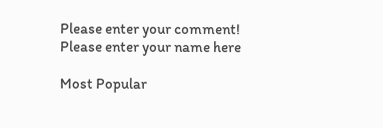Please enter your comment!
Please enter your name here

Most Popular